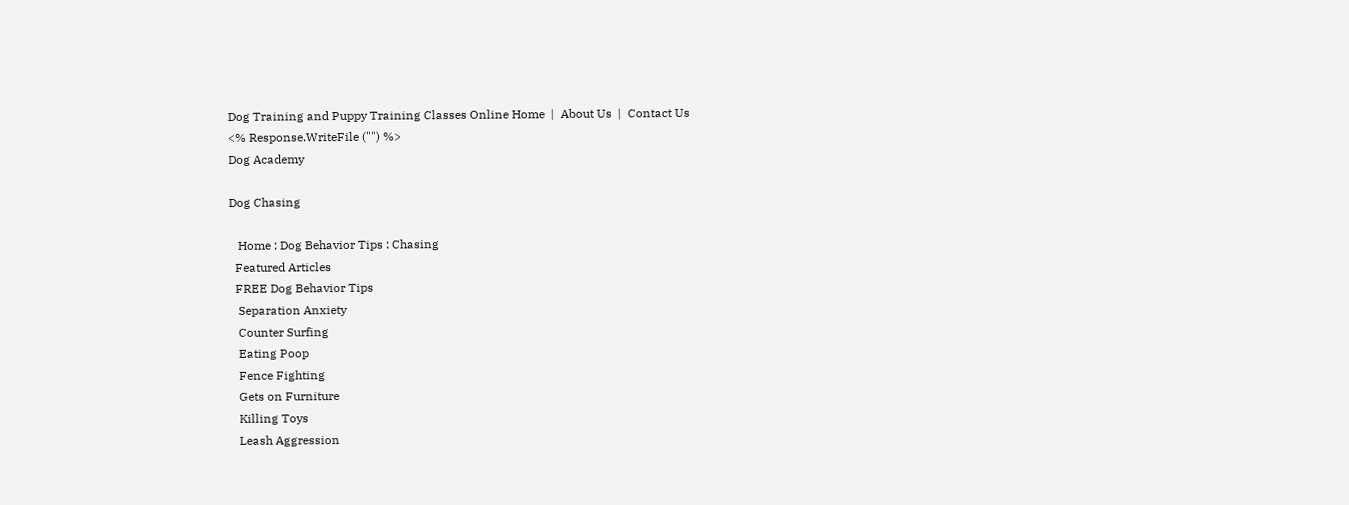Dog Training and Puppy Training Classes Online Home  |  About Us  |  Contact Us
<% Response.WriteFile ("") %>
Dog Academy

Dog Chasing

   Home : Dog Behavior Tips : Chasing
  Featured Articles
  FREE Dog Behavior Tips
   Separation Anxiety
   Counter Surfing
   Eating Poop
   Fence Fighting
   Gets on Furniture
   Killing Toys
   Leash Aggression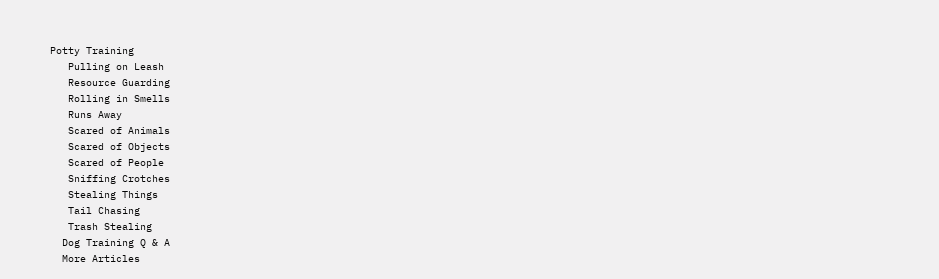Potty Training
   Pulling on Leash
   Resource Guarding
   Rolling in Smells
   Runs Away
   Scared of Animals
   Scared of Objects
   Scared of People
   Sniffing Crotches
   Stealing Things
   Tail Chasing
   Trash Stealing
  Dog Training Q & A
  More Articles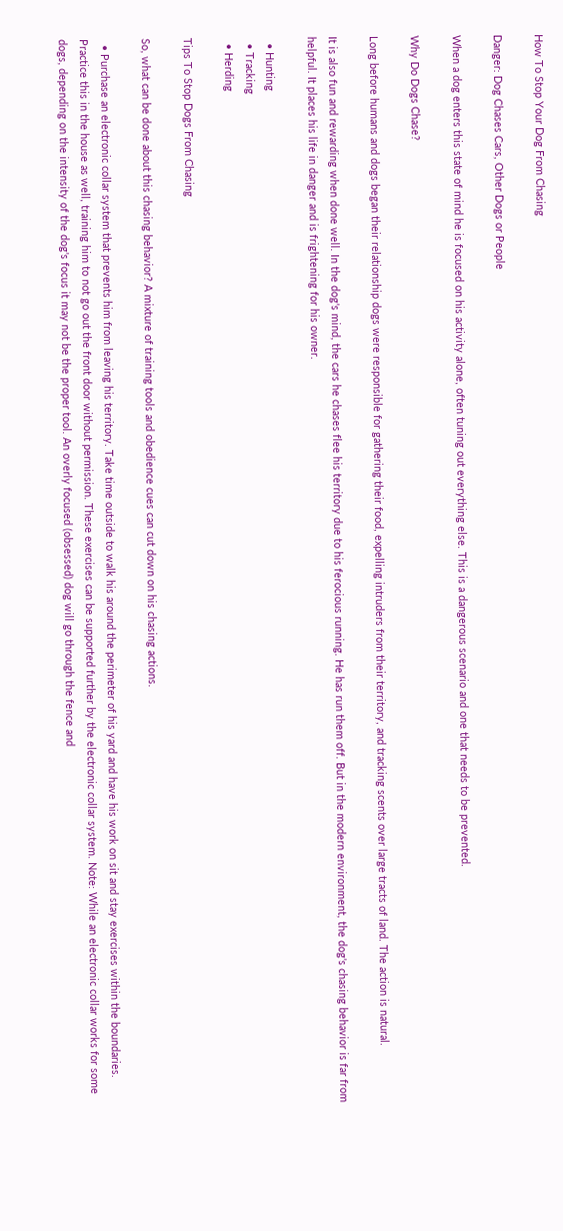How To Stop Your Dog From Chasing

Danger: Dog Chases Cars, Other Dogs or People

When a dog enters this state of mind he is focused on his activity alone, often tuning out everything else. This is a dangerous scenario and one that needs to be prevented.

Why Do Dogs Chase?

Long before humans and dogs began their relationship dogs were responsible for gathering their food, expelling intruders from their territory, and tracking scents over large tracts of land. The action is natural.

It is also fun and rewarding when done well. In the dog's mind, the cars he chases flee his territory due to his ferocious running. He has run them off. But in the modern environment, the dog's chasing behavior is far from helpful. It places his life in danger and is frightening for his owner.

  • Hunting
  • Tracking
  • Herding

Tips To Stop Dogs From Chasing

So, what can be done about this chasing behavior? A mixture of training tools and obedience cues can cut down on his chasing actions.

  • Purchase an electronic collar system that prevents him from leaving his territory. Take time outside to walk his around the perimeter of his yard and have his work on sit and stay exercises within the boundaries. Practice this in the house as well, training him to not go out the front door without permission. These exercises can be supported further by the electronic collar system. Note: While an electronic collar works for some dogs, depending on the intensity of the dog's focus it may not be the proper tool. An overly focused (obsessed) dog will go through the fence and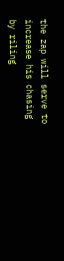the zap will serve to increase his chasing by riling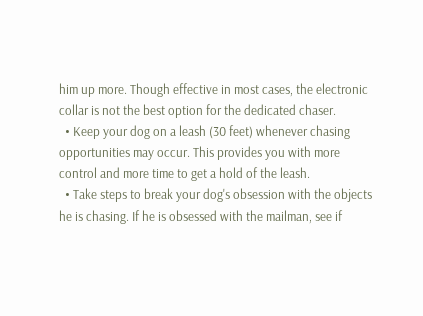him up more. Though effective in most cases, the electronic collar is not the best option for the dedicated chaser.
  • Keep your dog on a leash (30 feet) whenever chasing opportunities may occur. This provides you with more control and more time to get a hold of the leash.
  • Take steps to break your dog's obsession with the objects he is chasing. If he is obsessed with the mailman, see if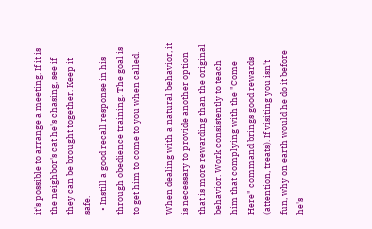it's possible to arrange a meeting. If it is the neighbor's cat he's chasing, see if they can be brought together. Keep it safe.
  • Instill a good recall response in his through obedience training. The goal is to get him to come to you when called.

When dealing with a natural behavior, it is necessary to provide another option that is more rewarding than the original behavior. Work consistently to teach him that complying with the "Come Here" command brings good rewards (attention, treats). If visiting you isn't fun, why on earth would he do it before he's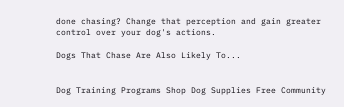done chasing? Change that perception and gain greater control over your dog's actions.

Dogs That Chase Are Also Likely To...


Dog Training Programs Shop Dog Supplies Free Community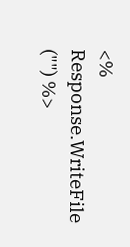<% Response.WriteFile ("") %>